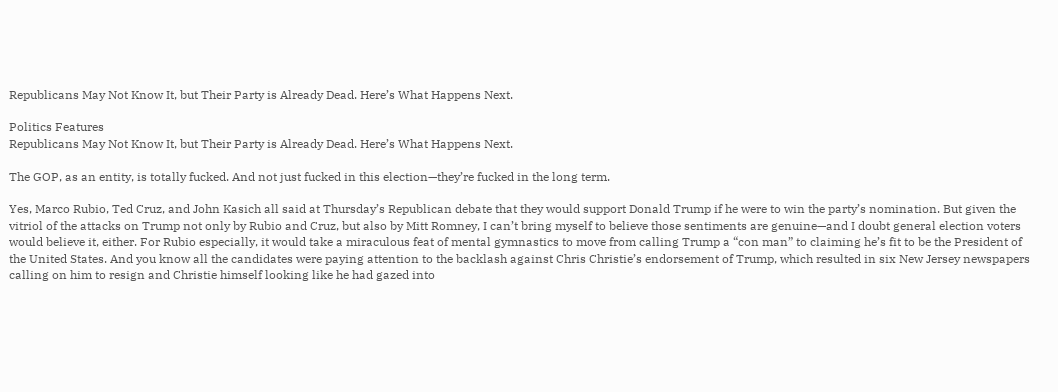Republicans May Not Know It, but Their Party is Already Dead. Here’s What Happens Next.

Politics Features
Republicans May Not Know It, but Their Party is Already Dead. Here’s What Happens Next.

The GOP, as an entity, is totally fucked. And not just fucked in this election—they’re fucked in the long term.

Yes, Marco Rubio, Ted Cruz, and John Kasich all said at Thursday’s Republican debate that they would support Donald Trump if he were to win the party’s nomination. But given the vitriol of the attacks on Trump not only by Rubio and Cruz, but also by Mitt Romney, I can’t bring myself to believe those sentiments are genuine—and I doubt general election voters would believe it, either. For Rubio especially, it would take a miraculous feat of mental gymnastics to move from calling Trump a “con man” to claiming he’s fit to be the President of the United States. And you know all the candidates were paying attention to the backlash against Chris Christie’s endorsement of Trump, which resulted in six New Jersey newspapers calling on him to resign and Christie himself looking like he had gazed into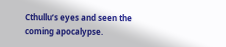Cthullu’s eyes and seen the coming apocalypse.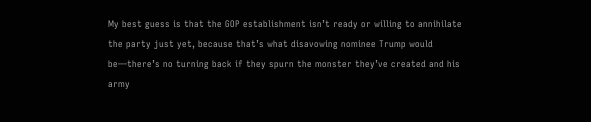My best guess is that the GOP establishment isn’t ready or willing to annihilate the party just yet, because that’s what disavowing nominee Trump would be—there’s no turning back if they spurn the monster they’ve created and his army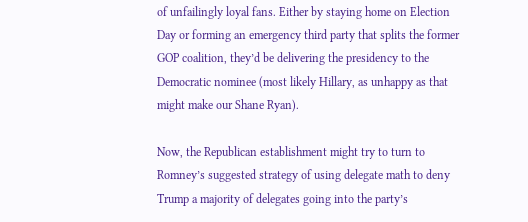of unfailingly loyal fans. Either by staying home on Election Day or forming an emergency third party that splits the former GOP coalition, they’d be delivering the presidency to the Democratic nominee (most likely Hillary, as unhappy as that might make our Shane Ryan).

Now, the Republican establishment might try to turn to Romney’s suggested strategy of using delegate math to deny Trump a majority of delegates going into the party’s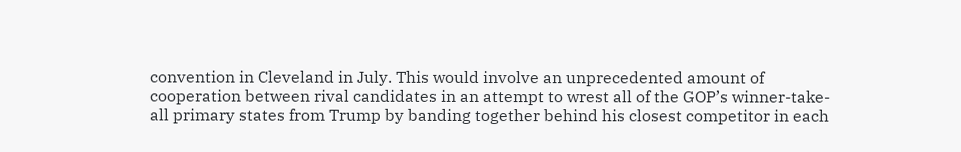convention in Cleveland in July. This would involve an unprecedented amount of cooperation between rival candidates in an attempt to wrest all of the GOP’s winner-take-all primary states from Trump by banding together behind his closest competitor in each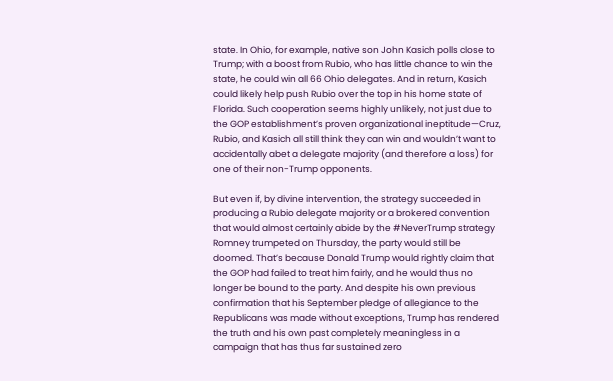state. In Ohio, for example, native son John Kasich polls close to Trump; with a boost from Rubio, who has little chance to win the state, he could win all 66 Ohio delegates. And in return, Kasich could likely help push Rubio over the top in his home state of Florida. Such cooperation seems highly unlikely, not just due to the GOP establishment’s proven organizational ineptitude—Cruz, Rubio, and Kasich all still think they can win and wouldn’t want to accidentally abet a delegate majority (and therefore a loss) for one of their non-Trump opponents.

But even if, by divine intervention, the strategy succeeded in producing a Rubio delegate majority or a brokered convention that would almost certainly abide by the #NeverTrump strategy Romney trumpeted on Thursday, the party would still be doomed. That’s because Donald Trump would rightly claim that the GOP had failed to treat him fairly, and he would thus no longer be bound to the party. And despite his own previous confirmation that his September pledge of allegiance to the Republicans was made without exceptions, Trump has rendered the truth and his own past completely meaningless in a campaign that has thus far sustained zero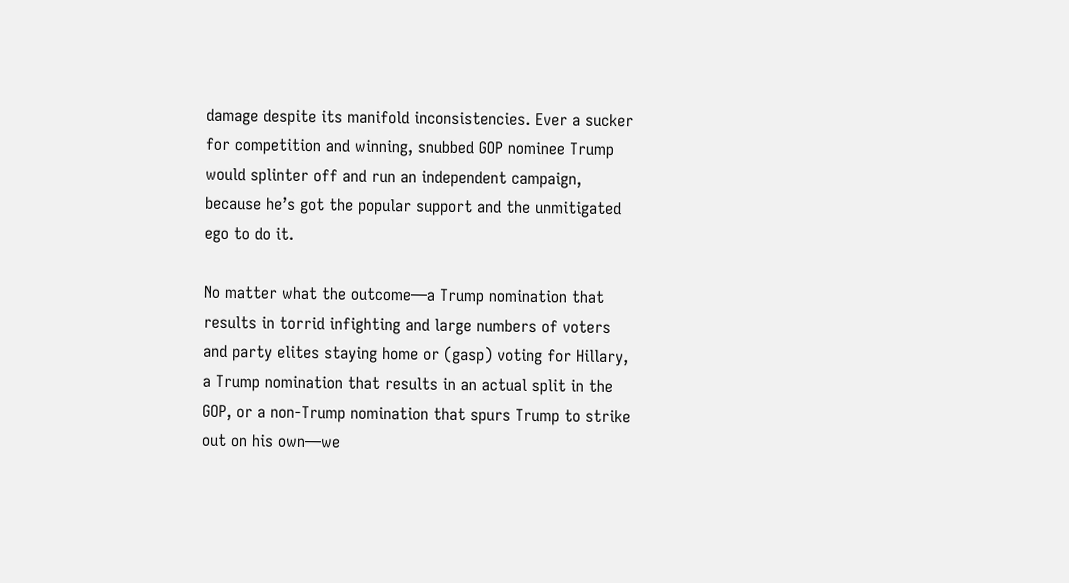damage despite its manifold inconsistencies. Ever a sucker for competition and winning, snubbed GOP nominee Trump would splinter off and run an independent campaign, because he’s got the popular support and the unmitigated ego to do it.

No matter what the outcome—a Trump nomination that results in torrid infighting and large numbers of voters and party elites staying home or (gasp) voting for Hillary, a Trump nomination that results in an actual split in the GOP, or a non-Trump nomination that spurs Trump to strike out on his own—we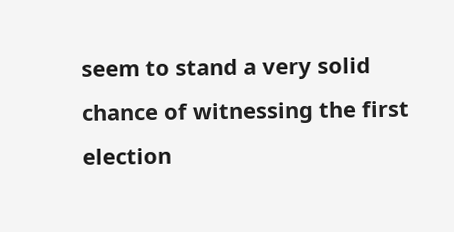seem to stand a very solid chance of witnessing the first election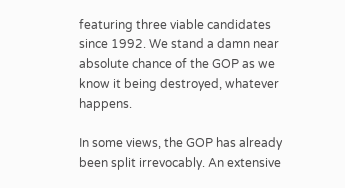featuring three viable candidates since 1992. We stand a damn near absolute chance of the GOP as we know it being destroyed, whatever happens.

In some views, the GOP has already been split irrevocably. An extensive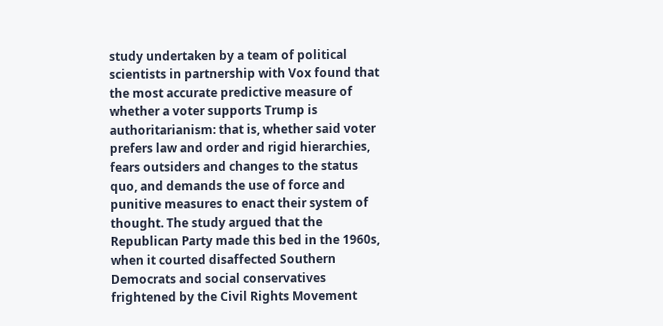study undertaken by a team of political scientists in partnership with Vox found that the most accurate predictive measure of whether a voter supports Trump is authoritarianism: that is, whether said voter prefers law and order and rigid hierarchies, fears outsiders and changes to the status quo, and demands the use of force and punitive measures to enact their system of thought. The study argued that the Republican Party made this bed in the 1960s, when it courted disaffected Southern Democrats and social conservatives frightened by the Civil Rights Movement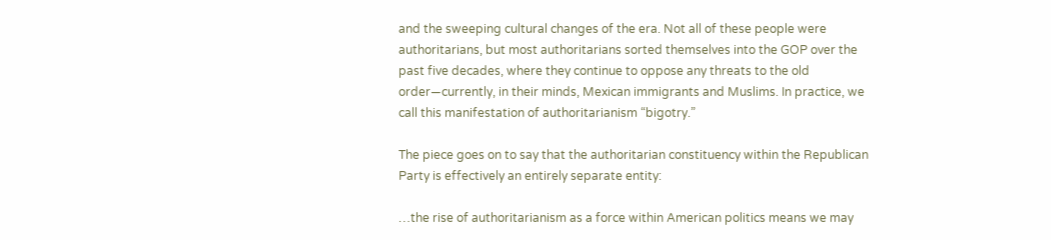and the sweeping cultural changes of the era. Not all of these people were authoritarians, but most authoritarians sorted themselves into the GOP over the past five decades, where they continue to oppose any threats to the old order—currently, in their minds, Mexican immigrants and Muslims. In practice, we call this manifestation of authoritarianism “bigotry.”

The piece goes on to say that the authoritarian constituency within the Republican Party is effectively an entirely separate entity:

…the rise of authoritarianism as a force within American politics means we may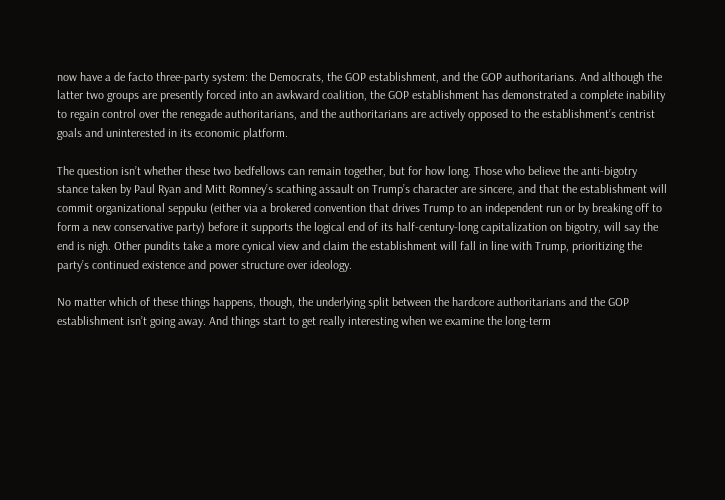now have a de facto three-party system: the Democrats, the GOP establishment, and the GOP authoritarians. And although the latter two groups are presently forced into an awkward coalition, the GOP establishment has demonstrated a complete inability to regain control over the renegade authoritarians, and the authoritarians are actively opposed to the establishment’s centrist goals and uninterested in its economic platform.

The question isn’t whether these two bedfellows can remain together, but for how long. Those who believe the anti-bigotry stance taken by Paul Ryan and Mitt Romney’s scathing assault on Trump’s character are sincere, and that the establishment will commit organizational seppuku (either via a brokered convention that drives Trump to an independent run or by breaking off to form a new conservative party) before it supports the logical end of its half-century-long capitalization on bigotry, will say the end is nigh. Other pundits take a more cynical view and claim the establishment will fall in line with Trump, prioritizing the party’s continued existence and power structure over ideology.

No matter which of these things happens, though, the underlying split between the hardcore authoritarians and the GOP establishment isn’t going away. And things start to get really interesting when we examine the long-term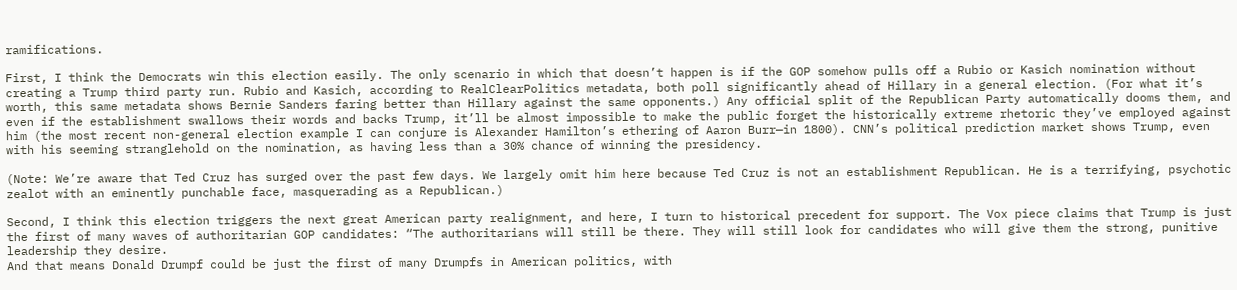ramifications.

First, I think the Democrats win this election easily. The only scenario in which that doesn’t happen is if the GOP somehow pulls off a Rubio or Kasich nomination without creating a Trump third party run. Rubio and Kasich, according to RealClearPolitics metadata, both poll significantly ahead of Hillary in a general election. (For what it’s worth, this same metadata shows Bernie Sanders faring better than Hillary against the same opponents.) Any official split of the Republican Party automatically dooms them, and even if the establishment swallows their words and backs Trump, it’ll be almost impossible to make the public forget the historically extreme rhetoric they’ve employed against him (the most recent non-general election example I can conjure is Alexander Hamilton’s ethering of Aaron Burr—in 1800). CNN’s political prediction market shows Trump, even with his seeming stranglehold on the nomination, as having less than a 30% chance of winning the presidency.

(Note: We’re aware that Ted Cruz has surged over the past few days. We largely omit him here because Ted Cruz is not an establishment Republican. He is a terrifying, psychotic zealot with an eminently punchable face, masquerading as a Republican.)

Second, I think this election triggers the next great American party realignment, and here, I turn to historical precedent for support. The Vox piece claims that Trump is just the first of many waves of authoritarian GOP candidates: “The authoritarians will still be there. They will still look for candidates who will give them the strong, punitive leadership they desire.
And that means Donald Drumpf could be just the first of many Drumpfs in American politics, with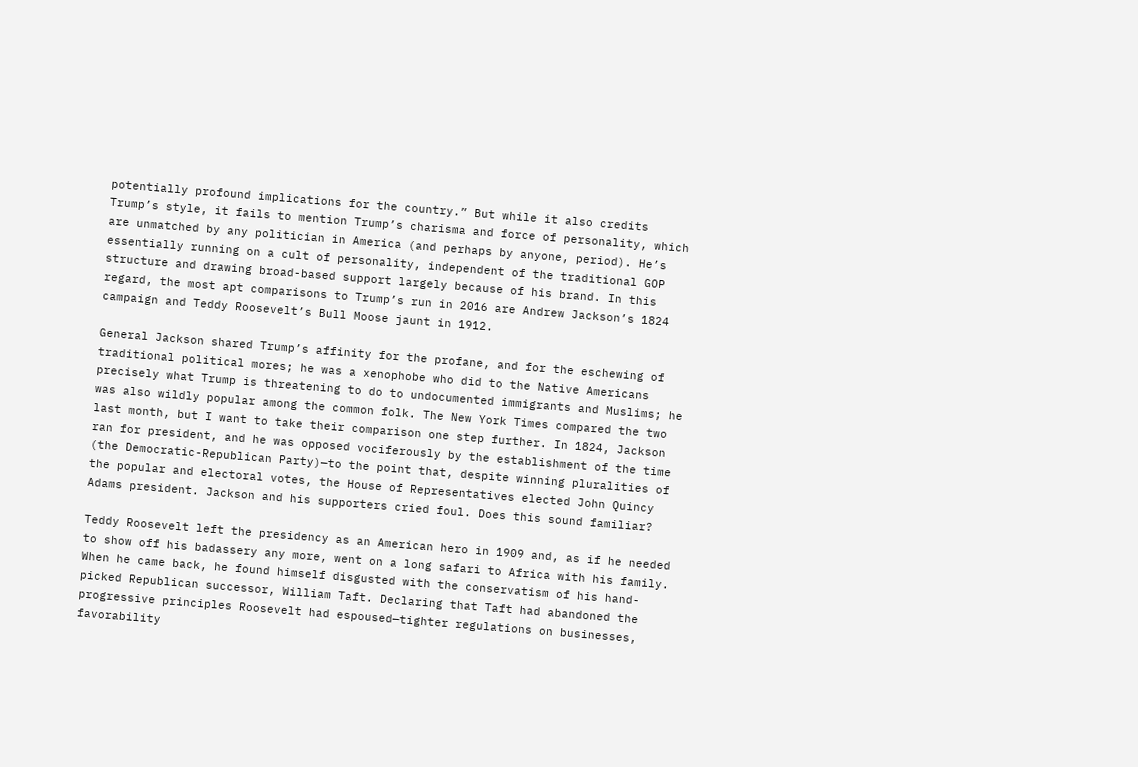potentially profound implications for the country.” But while it also credits Trump’s style, it fails to mention Trump’s charisma and force of personality, which are unmatched by any politician in America (and perhaps by anyone, period). He’s essentially running on a cult of personality, independent of the traditional GOP structure and drawing broad-based support largely because of his brand. In this regard, the most apt comparisons to Trump’s run in 2016 are Andrew Jackson’s 1824 campaign and Teddy Roosevelt’s Bull Moose jaunt in 1912.

General Jackson shared Trump’s affinity for the profane, and for the eschewing of traditional political mores; he was a xenophobe who did to the Native Americans precisely what Trump is threatening to do to undocumented immigrants and Muslims; he was also wildly popular among the common folk. The New York Times compared the two last month, but I want to take their comparison one step further. In 1824, Jackson ran for president, and he was opposed vociferously by the establishment of the time (the Democratic-Republican Party)—to the point that, despite winning pluralities of the popular and electoral votes, the House of Representatives elected John Quincy Adams president. Jackson and his supporters cried foul. Does this sound familiar?

Teddy Roosevelt left the presidency as an American hero in 1909 and, as if he needed to show off his badassery any more, went on a long safari to Africa with his family. When he came back, he found himself disgusted with the conservatism of his hand-picked Republican successor, William Taft. Declaring that Taft had abandoned the progressive principles Roosevelt had espoused—tighter regulations on businesses, favorability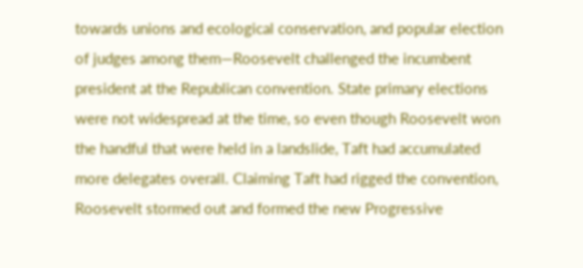towards unions and ecological conservation, and popular election of judges among them—Roosevelt challenged the incumbent president at the Republican convention. State primary elections were not widespread at the time, so even though Roosevelt won the handful that were held in a landslide, Taft had accumulated more delegates overall. Claiming Taft had rigged the convention, Roosevelt stormed out and formed the new Progressive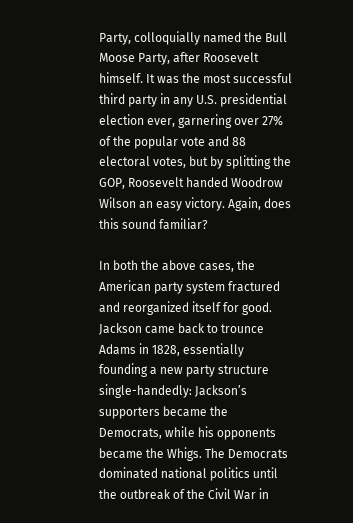Party, colloquially named the Bull Moose Party, after Roosevelt himself. It was the most successful third party in any U.S. presidential election ever, garnering over 27% of the popular vote and 88 electoral votes, but by splitting the GOP, Roosevelt handed Woodrow Wilson an easy victory. Again, does this sound familiar?

In both the above cases, the American party system fractured and reorganized itself for good. Jackson came back to trounce Adams in 1828, essentially founding a new party structure single-handedly: Jackson’s supporters became the Democrats, while his opponents became the Whigs. The Democrats dominated national politics until the outbreak of the Civil War in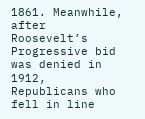1861. Meanwhile, after Roosevelt’s Progressive bid was denied in 1912, Republicans who fell in line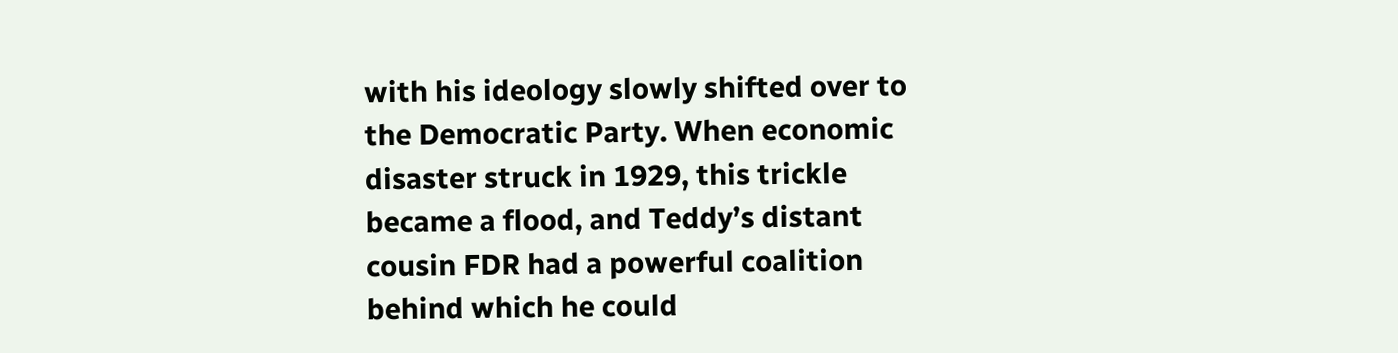with his ideology slowly shifted over to the Democratic Party. When economic disaster struck in 1929, this trickle became a flood, and Teddy’s distant cousin FDR had a powerful coalition behind which he could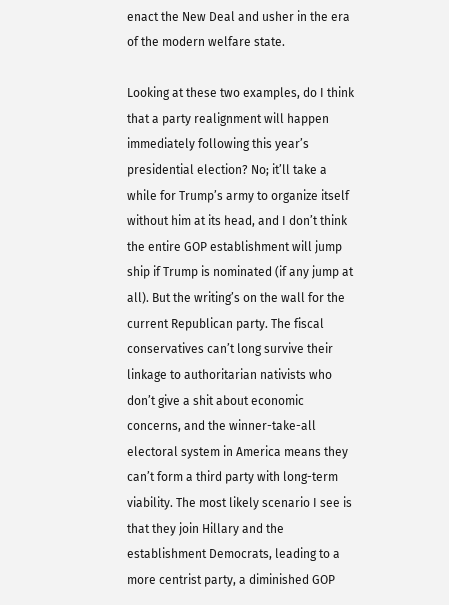enact the New Deal and usher in the era of the modern welfare state.

Looking at these two examples, do I think that a party realignment will happen immediately following this year’s presidential election? No; it’ll take a while for Trump’s army to organize itself without him at its head, and I don’t think the entire GOP establishment will jump ship if Trump is nominated (if any jump at all). But the writing’s on the wall for the current Republican party. The fiscal conservatives can’t long survive their linkage to authoritarian nativists who don’t give a shit about economic concerns, and the winner-take-all electoral system in America means they can’t form a third party with long-term viability. The most likely scenario I see is that they join Hillary and the establishment Democrats, leading to a more centrist party, a diminished GOP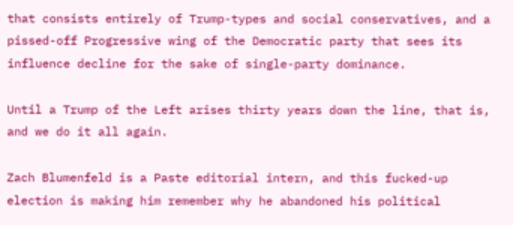that consists entirely of Trump-types and social conservatives, and a pissed-off Progressive wing of the Democratic party that sees its influence decline for the sake of single-party dominance.

Until a Trump of the Left arises thirty years down the line, that is, and we do it all again.

Zach Blumenfeld is a Paste editorial intern, and this fucked-up election is making him remember why he abandoned his political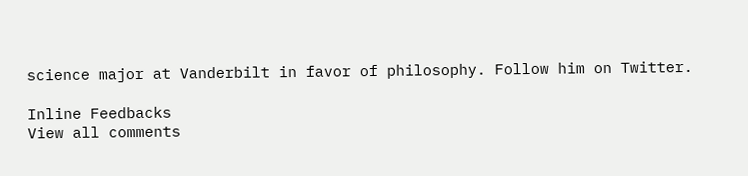science major at Vanderbilt in favor of philosophy. Follow him on Twitter.

Inline Feedbacks
View all comments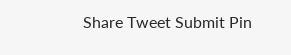Share Tweet Submit Pin